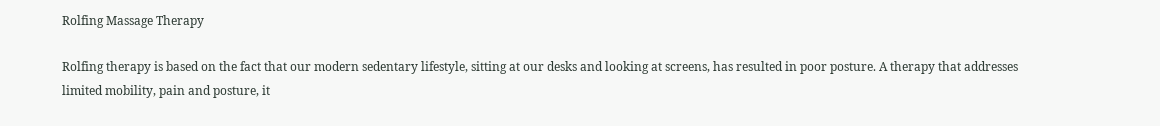Rolfing Massage Therapy

Rolfing therapy is based on the fact that our modern sedentary lifestyle, sitting at our desks and looking at screens, has resulted in poor posture. A therapy that addresses limited mobility, pain and posture, it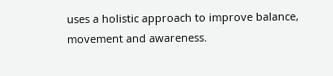uses a holistic approach to improve balance, movement and awareness.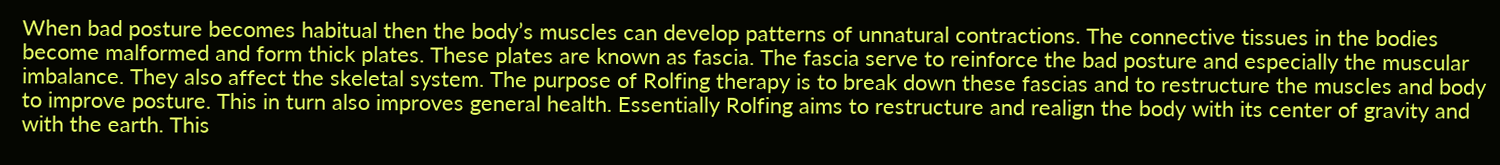When bad posture becomes habitual then the body’s muscles can develop patterns of unnatural contractions. The connective tissues in the bodies become malformed and form thick plates. These plates are known as fascia. The fascia serve to reinforce the bad posture and especially the muscular imbalance. They also affect the skeletal system. The purpose of Rolfing therapy is to break down these fascias and to restructure the muscles and body to improve posture. This in turn also improves general health. Essentially Rolfing aims to restructure and realign the body with its center of gravity and with the earth. This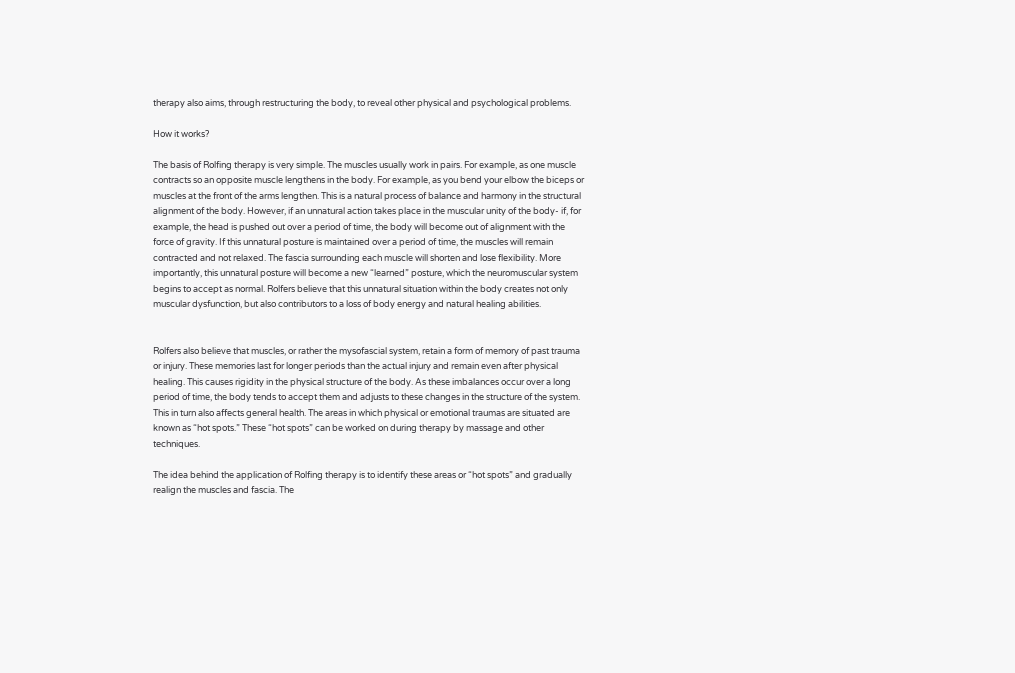therapy also aims, through restructuring the body, to reveal other physical and psychological problems.

How it works?

The basis of Rolfing therapy is very simple. The muscles usually work in pairs. For example, as one muscle contracts so an opposite muscle lengthens in the body. For example, as you bend your elbow the biceps or muscles at the front of the arms lengthen. This is a natural process of balance and harmony in the structural alignment of the body. However, if an unnatural action takes place in the muscular unity of the body- if, for example, the head is pushed out over a period of time, the body will become out of alignment with the force of gravity. If this unnatural posture is maintained over a period of time, the muscles will remain contracted and not relaxed. The fascia surrounding each muscle will shorten and lose flexibility. More importantly, this unnatural posture will become a new “learned” posture, which the neuromuscular system begins to accept as normal. Rolfers believe that this unnatural situation within the body creates not only muscular dysfunction, but also contributors to a loss of body energy and natural healing abilities.


Rolfers also believe that muscles, or rather the mysofascial system, retain a form of memory of past trauma or injury. These memories last for longer periods than the actual injury and remain even after physical healing. This causes rigidity in the physical structure of the body. As these imbalances occur over a long period of time, the body tends to accept them and adjusts to these changes in the structure of the system. This in turn also affects general health. The areas in which physical or emotional traumas are situated are known as “hot spots.” These “hot spots” can be worked on during therapy by massage and other techniques.

The idea behind the application of Rolfing therapy is to identify these areas or “hot spots” and gradually realign the muscles and fascia. The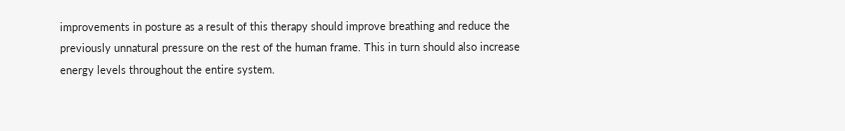improvements in posture as a result of this therapy should improve breathing and reduce the previously unnatural pressure on the rest of the human frame. This in turn should also increase energy levels throughout the entire system.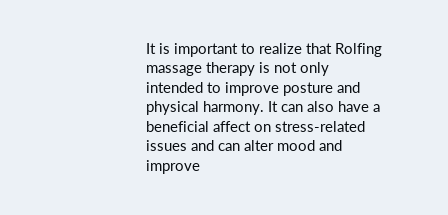It is important to realize that Rolfing massage therapy is not only intended to improve posture and physical harmony. It can also have a beneficial affect on stress-related issues and can alter mood and improve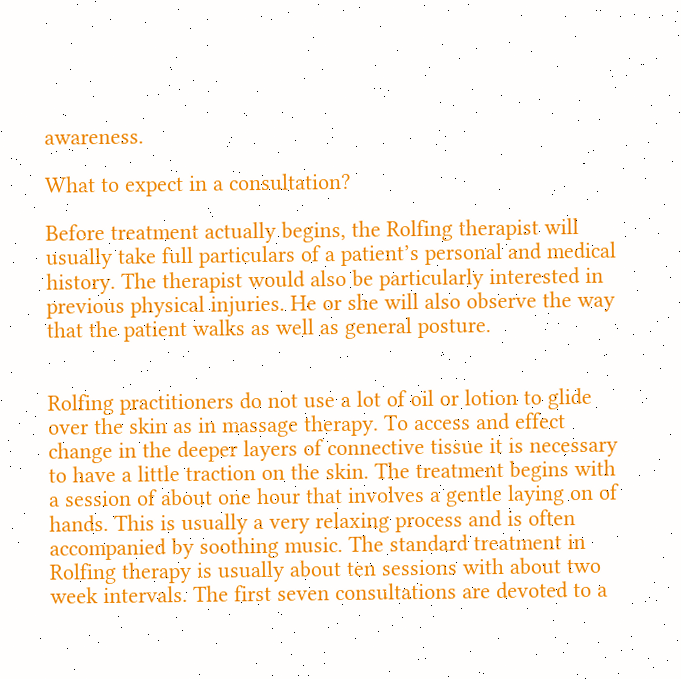awareness.

What to expect in a consultation?

Before treatment actually begins, the Rolfing therapist will usually take full particulars of a patient’s personal and medical history. The therapist would also be particularly interested in previous physical injuries. He or she will also observe the way that the patient walks as well as general posture.


Rolfing practitioners do not use a lot of oil or lotion to glide over the skin as in massage therapy. To access and effect change in the deeper layers of connective tissue it is necessary to have a little traction on the skin. The treatment begins with a session of about one hour that involves a gentle laying on of hands. This is usually a very relaxing process and is often accompanied by soothing music. The standard treatment in Rolfing therapy is usually about ten sessions with about two week intervals. The first seven consultations are devoted to a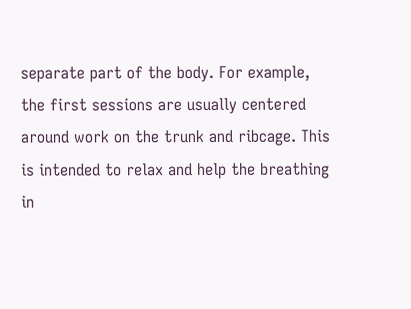separate part of the body. For example, the first sessions are usually centered around work on the trunk and ribcage. This is intended to relax and help the breathing in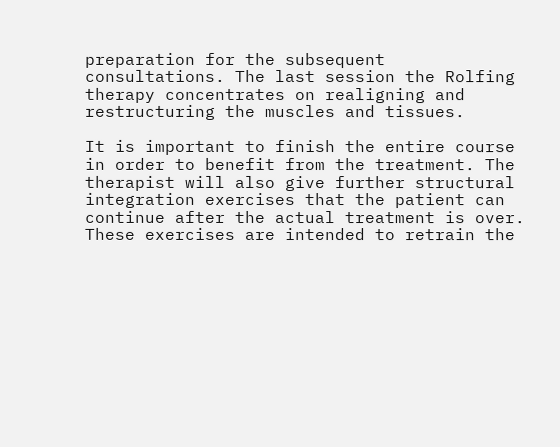preparation for the subsequent consultations. The last session the Rolfing therapy concentrates on realigning and restructuring the muscles and tissues.

It is important to finish the entire course in order to benefit from the treatment. The therapist will also give further structural integration exercises that the patient can continue after the actual treatment is over. These exercises are intended to retrain the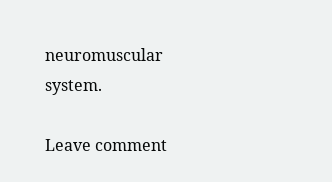neuromuscular system.

Leave comment